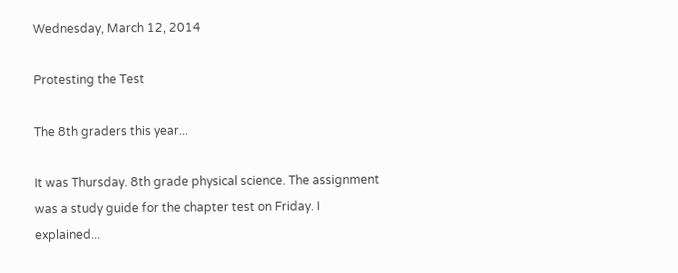Wednesday, March 12, 2014

Protesting the Test

The 8th graders this year...

It was Thursday. 8th grade physical science. The assignment was a study guide for the chapter test on Friday. I explained...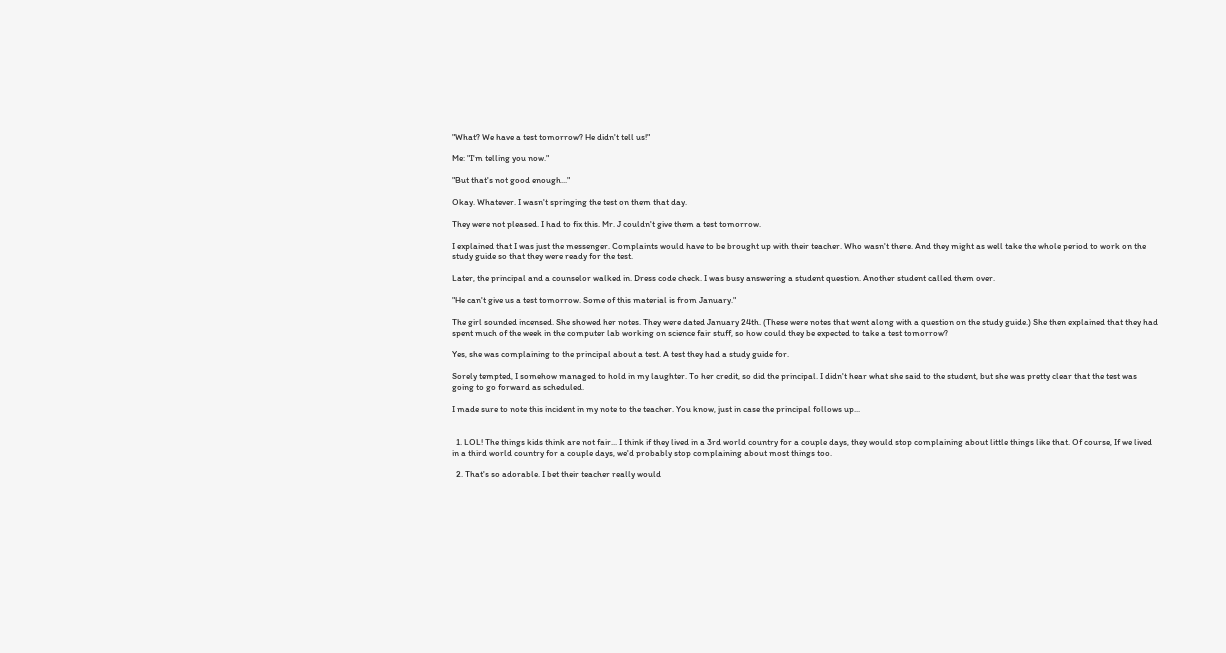"What? We have a test tomorrow? He didn't tell us!"

Me: "I'm telling you now."

"But that's not good enough..."

Okay. Whatever. I wasn't springing the test on them that day.

They were not pleased. I had to fix this. Mr. J couldn't give them a test tomorrow.

I explained that I was just the messenger. Complaints would have to be brought up with their teacher. Who wasn't there. And they might as well take the whole period to work on the study guide so that they were ready for the test.

Later, the principal and a counselor walked in. Dress code check. I was busy answering a student question. Another student called them over.

"He can't give us a test tomorrow. Some of this material is from January."

The girl sounded incensed. She showed her notes. They were dated January 24th. (These were notes that went along with a question on the study guide.) She then explained that they had spent much of the week in the computer lab working on science fair stuff, so how could they be expected to take a test tomorrow?

Yes, she was complaining to the principal about a test. A test they had a study guide for.

Sorely tempted, I somehow managed to hold in my laughter. To her credit, so did the principal. I didn't hear what she said to the student, but she was pretty clear that the test was going to go forward as scheduled.

I made sure to note this incident in my note to the teacher. You know, just in case the principal follows up...


  1. LOL! The things kids think are not fair... I think if they lived in a 3rd world country for a couple days, they would stop complaining about little things like that. Of course, If we lived in a third world country for a couple days, we'd probably stop complaining about most things too.

  2. That's so adorable. I bet their teacher really would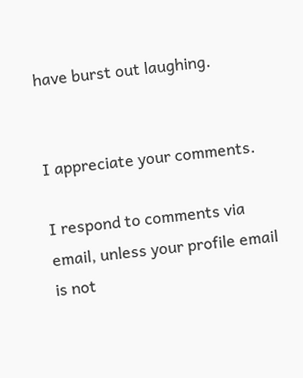have burst out laughing.


I appreciate your comments.

I respond to comments via email, unless your profile email is not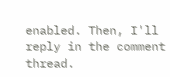enabled. Then, I'll reply in the comment thread.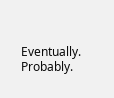Eventually. Probably.